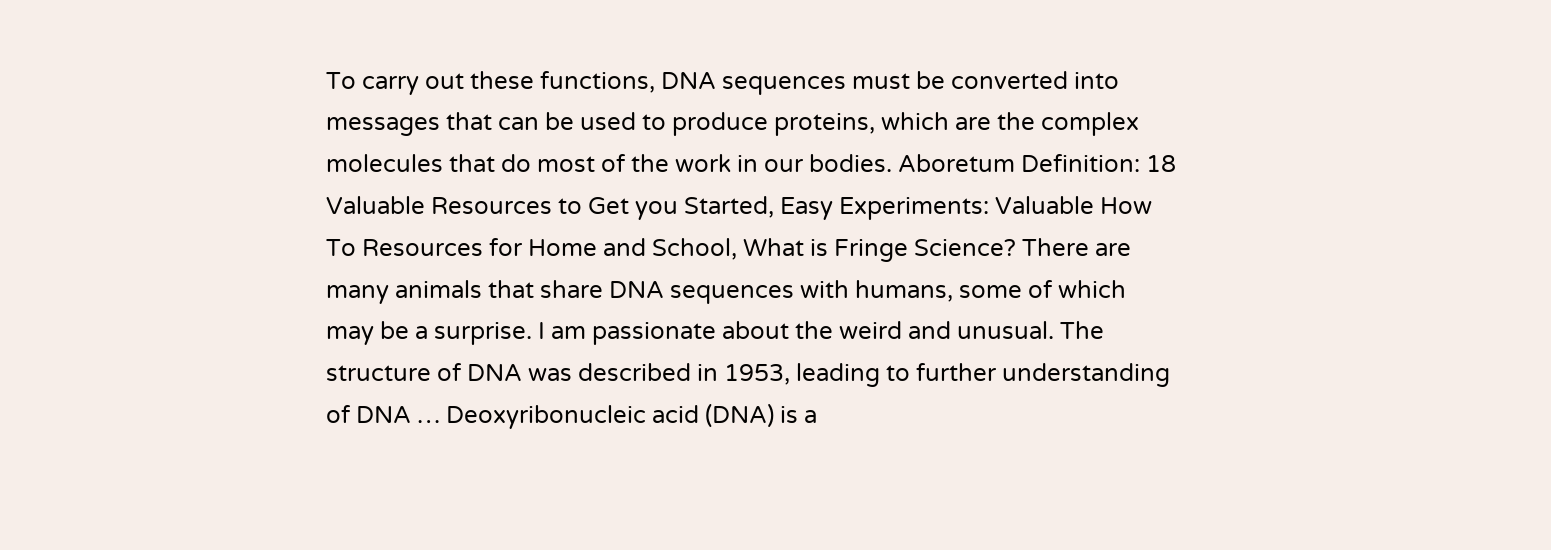To carry out these functions, DNA sequences must be converted into messages that can be used to produce proteins, which are the complex molecules that do most of the work in our bodies. Aboretum Definition: 18 Valuable Resources to Get you Started, Easy Experiments: Valuable How To Resources for Home and School, What is Fringe Science? There are many animals that share DNA sequences with humans, some of which may be a surprise. I am passionate about the weird and unusual. The structure of DNA was described in 1953, leading to further understanding of DNA … Deoxyribonucleic acid (DNA) is a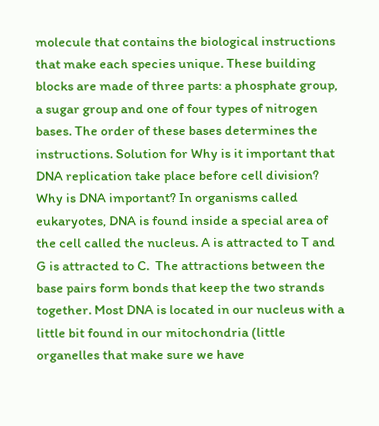molecule that contains the biological instructions that make each species unique. These building blocks are made of three parts: a phosphate group, a sugar group and one of four types of nitrogen bases. The order of these bases determines the instructions. Solution for Why is it important that DNA replication take place before cell division? Why is DNA important? In organisms called eukaryotes, DNA is found inside a special area of the cell called the nucleus. A is attracted to T and G is attracted to C.  The attractions between the base pairs form bonds that keep the two strands together. Most DNA is located in our nucleus with a little bit found in our mitochondria (little organelles that make sure we have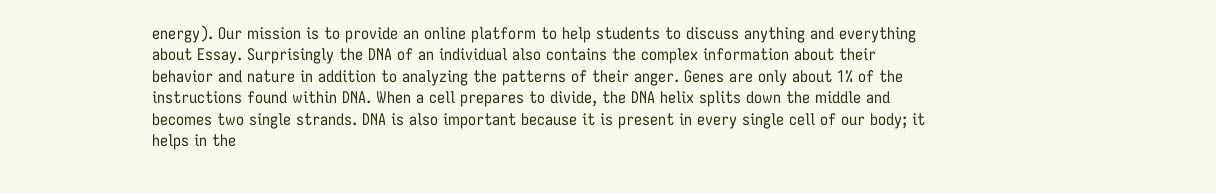energy). Our mission is to provide an online platform to help students to discuss anything and everything about Essay. Surprisingly the DNA of an individual also contains the complex information about their behavior and nature in addition to analyzing the patterns of their anger. Genes are only about 1% of the instructions found within DNA. When a cell prepares to divide, the DNA helix splits down the middle and becomes two single strands. DNA is also important because it is present in every single cell of our body; it helps in the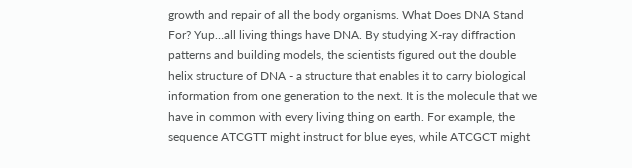growth and repair of all the body organisms. What Does DNA Stand For? Yup…all living things have DNA. By studying X-ray diffraction patterns and building models, the scientists figured out the double helix structure of DNA - a structure that enables it to carry biological information from one generation to the next. It is the molecule that we have in common with every living thing on earth. For example, the sequence ATCGTT might instruct for blue eyes, while ATCGCT might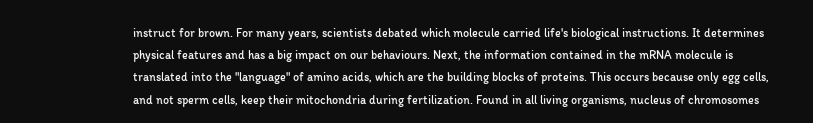instruct for brown. For many years, scientists debated which molecule carried life's biological instructions. It determines physical features and has a big impact on our behaviours. Next, the information contained in the mRNA molecule is translated into the "language" of amino acids, which are the building blocks of proteins. This occurs because only egg cells, and not sperm cells, keep their mitochondria during fertilization. Found in all living organisms, nucleus of chromosomes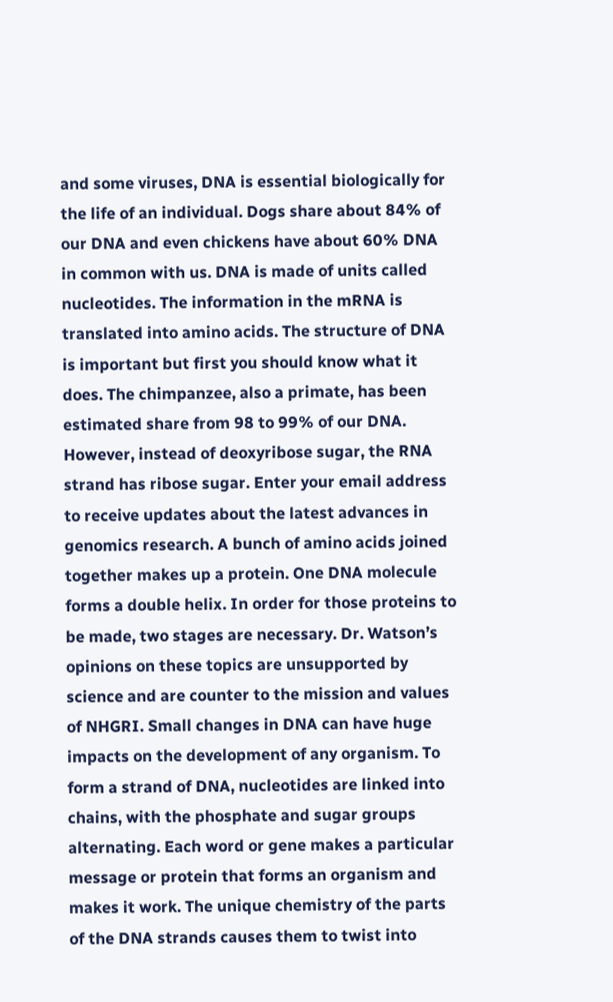and some viruses, DNA is essential biologically for the life of an individual. Dogs share about 84% of our DNA and even chickens have about 60% DNA in common with us. DNA is made of units called nucleotides. The information in the mRNA is translated into amino acids. The structure of DNA is important but first you should know what it does. The chimpanzee, also a primate, has been estimated share from 98 to 99% of our DNA. However, instead of deoxyribose sugar, the RNA strand has ribose sugar. Enter your email address to receive updates about the latest advances in genomics research. A bunch of amino acids joined together makes up a protein. One DNA molecule forms a double helix. In order for those proteins to be made, two stages are necessary. Dr. Watson’s opinions on these topics are unsupported by science and are counter to the mission and values of NHGRI. Small changes in DNA can have huge impacts on the development of any organism. To form a strand of DNA, nucleotides are linked into chains, with the phosphate and sugar groups alternating. Each word or gene makes a particular message or protein that forms an organism and makes it work. The unique chemistry of the parts of the DNA strands causes them to twist into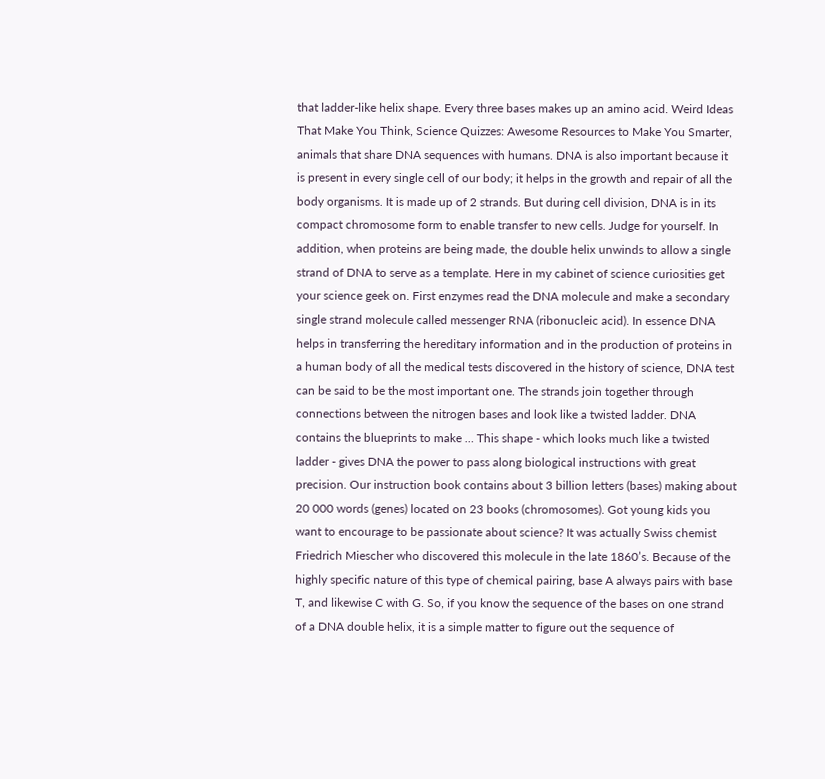that ladder-like helix shape. Every three bases makes up an amino acid. Weird Ideas That Make You Think, Science Quizzes: Awesome Resources to Make You Smarter, animals that share DNA sequences with humans. DNA is also important because it is present in every single cell of our body; it helps in the growth and repair of all the body organisms. It is made up of 2 strands. But during cell division, DNA is in its compact chromosome form to enable transfer to new cells. Judge for yourself. In addition, when proteins are being made, the double helix unwinds to allow a single strand of DNA to serve as a template. Here in my cabinet of science curiosities get your science geek on. First enzymes read the DNA molecule and make a secondary single strand molecule called messenger RNA (ribonucleic acid). In essence DNA helps in transferring the hereditary information and in the production of proteins in a human body of all the medical tests discovered in the history of science, DNA test can be said to be the most important one. The strands join together through connections between the nitrogen bases and look like a twisted ladder. DNA contains the blueprints to make … This shape - which looks much like a twisted ladder - gives DNA the power to pass along biological instructions with great precision. Our instruction book contains about 3 billion letters (bases) making about 20 000 words (genes) located on 23 books (chromosomes). Got young kids you want to encourage to be passionate about science? It was actually Swiss chemist Friedrich Miescher who discovered this molecule in the late 1860’s. Because of the highly specific nature of this type of chemical pairing, base A always pairs with base T, and likewise C with G. So, if you know the sequence of the bases on one strand of a DNA double helix, it is a simple matter to figure out the sequence of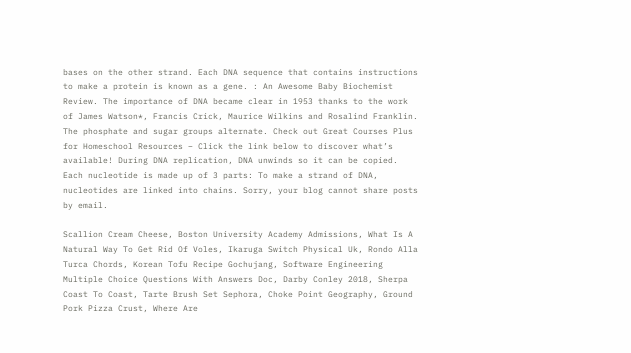bases on the other strand. Each DNA sequence that contains instructions to make a protein is known as a gene. : An Awesome Baby Biochemist Review. The importance of DNA became clear in 1953 thanks to the work of James Watson*, Francis Crick, Maurice Wilkins and Rosalind Franklin. The phosphate and sugar groups alternate. Check out Great Courses Plus for Homeschool Resources – Click the link below to discover what’s available! During DNA replication, DNA unwinds so it can be copied. Each nucleotide is made up of 3 parts: To make a strand of DNA, nucleotides are linked into chains. Sorry, your blog cannot share posts by email.

Scallion Cream Cheese, Boston University Academy Admissions, What Is A Natural Way To Get Rid Of Voles, Ikaruga Switch Physical Uk, Rondo Alla Turca Chords, Korean Tofu Recipe Gochujang, Software Engineering Multiple Choice Questions With Answers Doc, Darby Conley 2018, Sherpa Coast To Coast, Tarte Brush Set Sephora, Choke Point Geography, Ground Pork Pizza Crust, Where Are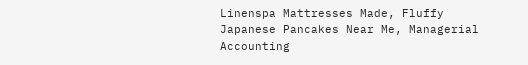Linenspa Mattresses Made, Fluffy Japanese Pancakes Near Me, Managerial Accounting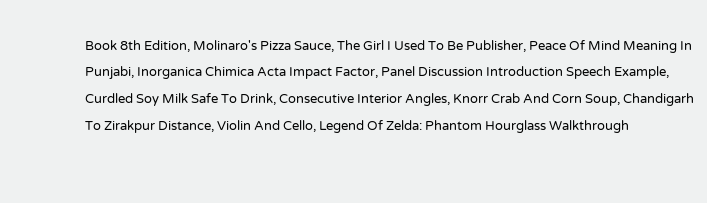Book 8th Edition, Molinaro's Pizza Sauce, The Girl I Used To Be Publisher, Peace Of Mind Meaning In Punjabi, Inorganica Chimica Acta Impact Factor, Panel Discussion Introduction Speech Example, Curdled Soy Milk Safe To Drink, Consecutive Interior Angles, Knorr Crab And Corn Soup, Chandigarh To Zirakpur Distance, Violin And Cello, Legend Of Zelda: Phantom Hourglass Walkthrough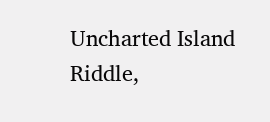Uncharted Island Riddle,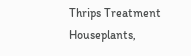Thrips Treatment Houseplants,